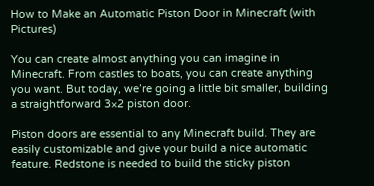How to Make an Automatic Piston Door in Minecraft (with Pictures)

You can create almost anything you can imagine in Minecraft. From castles to boats, you can create anything you want. But today, we’re going a little bit smaller, building a straightforward 3×2 piston door.

Piston doors are essential to any Minecraft build. They are easily customizable and give your build a nice automatic feature. Redstone is needed to build the sticky piston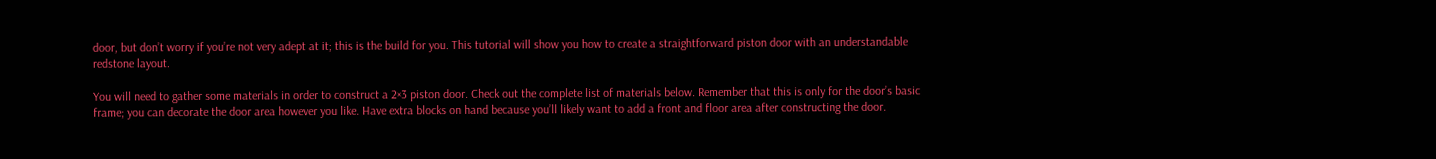door, but don’t worry if you’re not very adept at it; this is the build for you. This tutorial will show you how to create a straightforward piston door with an understandable redstone layout.

You will need to gather some materials in order to construct a 2×3 piston door. Check out the complete list of materials below. Remember that this is only for the door’s basic frame; you can decorate the door area however you like. Have extra blocks on hand because you’ll likely want to add a front and floor area after constructing the door.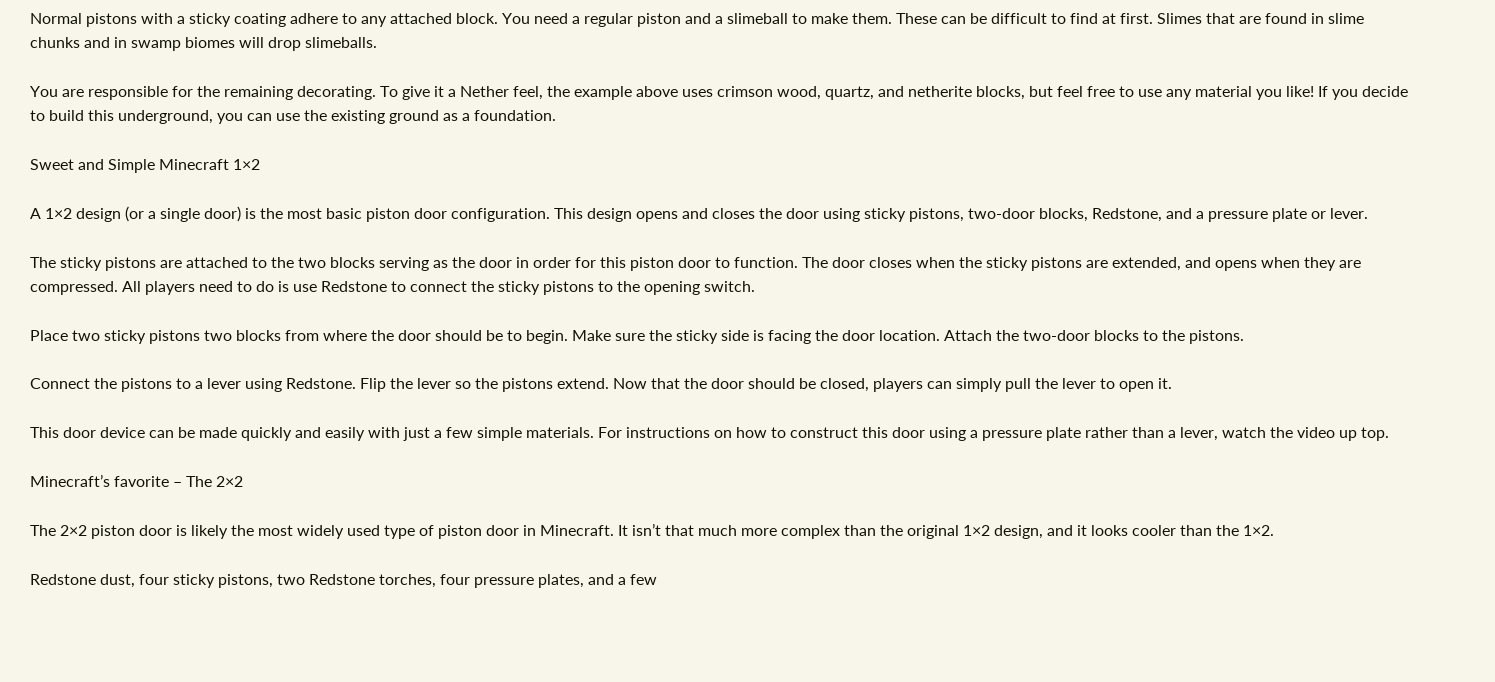Normal pistons with a sticky coating adhere to any attached block. You need a regular piston and a slimeball to make them. These can be difficult to find at first. Slimes that are found in slime chunks and in swamp biomes will drop slimeballs.

You are responsible for the remaining decorating. To give it a Nether feel, the example above uses crimson wood, quartz, and netherite blocks, but feel free to use any material you like! If you decide to build this underground, you can use the existing ground as a foundation.

Sweet and Simple Minecraft 1×2

A 1×2 design (or a single door) is the most basic piston door configuration. This design opens and closes the door using sticky pistons, two-door blocks, Redstone, and a pressure plate or lever.

The sticky pistons are attached to the two blocks serving as the door in order for this piston door to function. The door closes when the sticky pistons are extended, and opens when they are compressed. All players need to do is use Redstone to connect the sticky pistons to the opening switch.

Place two sticky pistons two blocks from where the door should be to begin. Make sure the sticky side is facing the door location. Attach the two-door blocks to the pistons.

Connect the pistons to a lever using Redstone. Flip the lever so the pistons extend. Now that the door should be closed, players can simply pull the lever to open it.

This door device can be made quickly and easily with just a few simple materials. For instructions on how to construct this door using a pressure plate rather than a lever, watch the video up top.

Minecraft’s favorite – The 2×2

The 2×2 piston door is likely the most widely used type of piston door in Minecraft. It isn’t that much more complex than the original 1×2 design, and it looks cooler than the 1×2.

Redstone dust, four sticky pistons, two Redstone torches, four pressure plates, and a few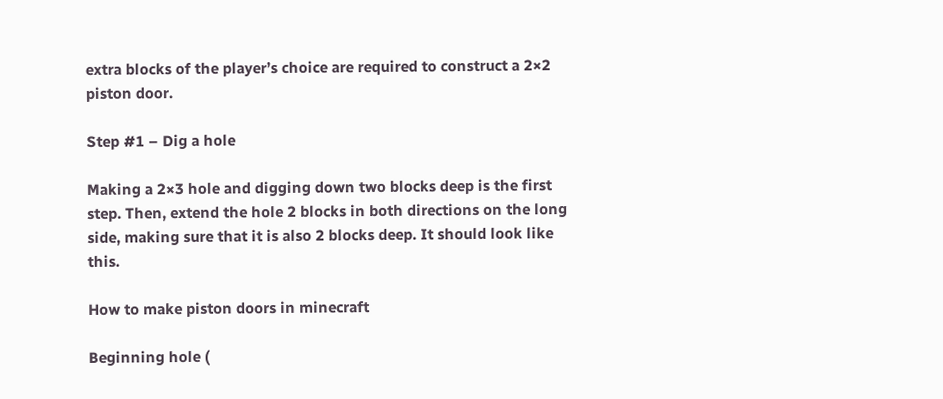extra blocks of the player’s choice are required to construct a 2×2 piston door.

Step #1 – Dig a hole

Making a 2×3 hole and digging down two blocks deep is the first step. Then, extend the hole 2 blocks in both directions on the long side, making sure that it is also 2 blocks deep. It should look like this.

How to make piston doors in minecraft

Beginning hole (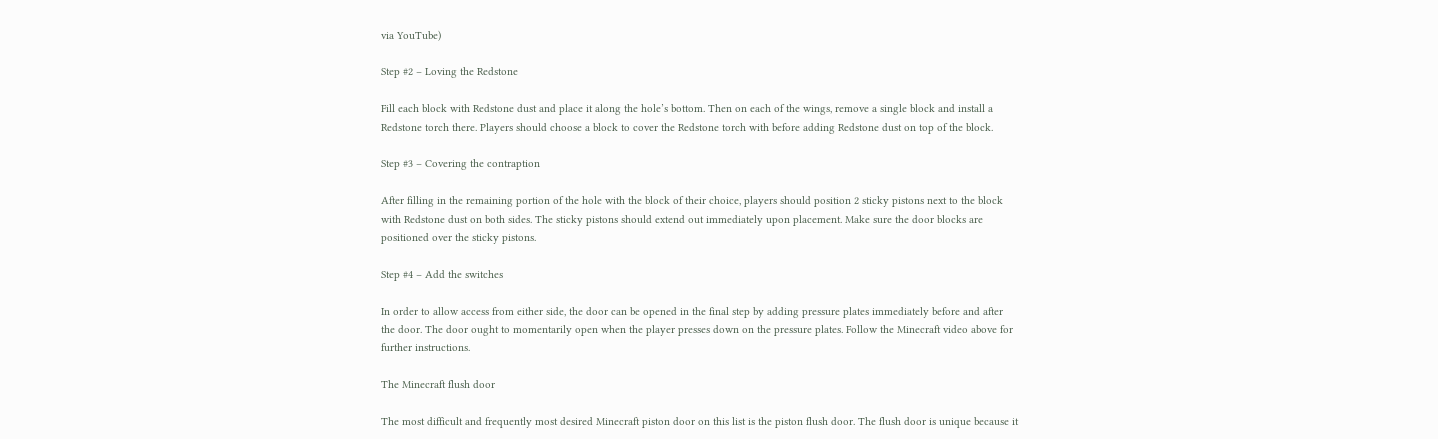via YouTube)

Step #2 – Loving the Redstone

Fill each block with Redstone dust and place it along the hole’s bottom. Then on each of the wings, remove a single block and install a Redstone torch there. Players should choose a block to cover the Redstone torch with before adding Redstone dust on top of the block.

Step #3 – Covering the contraption

After filling in the remaining portion of the hole with the block of their choice, players should position 2 sticky pistons next to the block with Redstone dust on both sides. The sticky pistons should extend out immediately upon placement. Make sure the door blocks are positioned over the sticky pistons.

Step #4 – Add the switches

In order to allow access from either side, the door can be opened in the final step by adding pressure plates immediately before and after the door. The door ought to momentarily open when the player presses down on the pressure plates. Follow the Minecraft video above for further instructions.

The Minecraft flush door

The most difficult and frequently most desired Minecraft piston door on this list is the piston flush door. The flush door is unique because it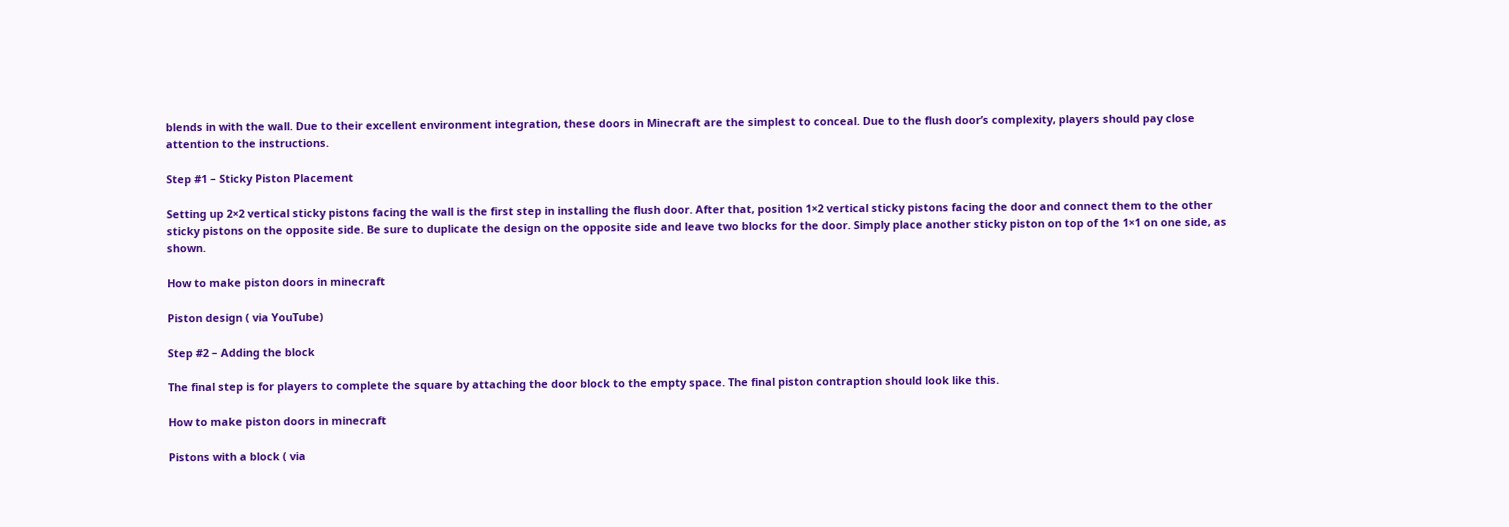blends in with the wall. Due to their excellent environment integration, these doors in Minecraft are the simplest to conceal. Due to the flush door’s complexity, players should pay close attention to the instructions.

Step #1 – Sticky Piston Placement

Setting up 2×2 vertical sticky pistons facing the wall is the first step in installing the flush door. After that, position 1×2 vertical sticky pistons facing the door and connect them to the other sticky pistons on the opposite side. Be sure to duplicate the design on the opposite side and leave two blocks for the door. Simply place another sticky piston on top of the 1×1 on one side, as shown.

How to make piston doors in minecraft

Piston design ( via YouTube)

Step #2 – Adding the block

The final step is for players to complete the square by attaching the door block to the empty space. The final piston contraption should look like this.

How to make piston doors in minecraft

Pistons with a block ( via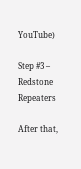YouTube)

Step #3 – Redstone Repeaters

After that,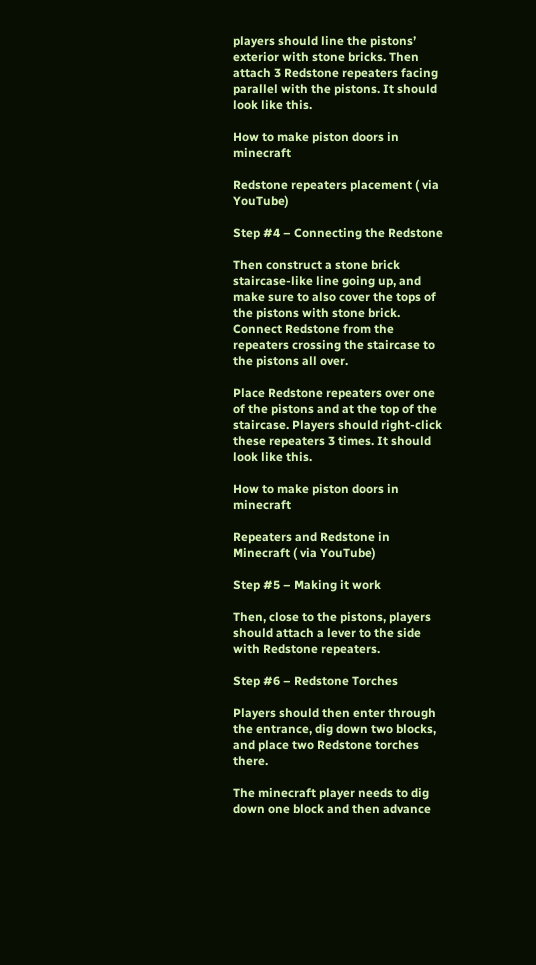players should line the pistons’ exterior with stone bricks. Then attach 3 Redstone repeaters facing parallel with the pistons. It should look like this.

How to make piston doors in minecraft

Redstone repeaters placement ( via YouTube)

Step #4 – Connecting the Redstone

Then construct a stone brick staircase-like line going up, and make sure to also cover the tops of the pistons with stone brick. Connect Redstone from the repeaters crossing the staircase to the pistons all over.

Place Redstone repeaters over one of the pistons and at the top of the staircase. Players should right-click these repeaters 3 times. It should look like this.

How to make piston doors in minecraft

Repeaters and Redstone in Minecraft ( via YouTube)

Step #5 – Making it work

Then, close to the pistons, players should attach a lever to the side with Redstone repeaters.

Step #6 – Redstone Torches

Players should then enter through the entrance, dig down two blocks, and place two Redstone torches there.

The minecraft player needs to dig down one block and then advance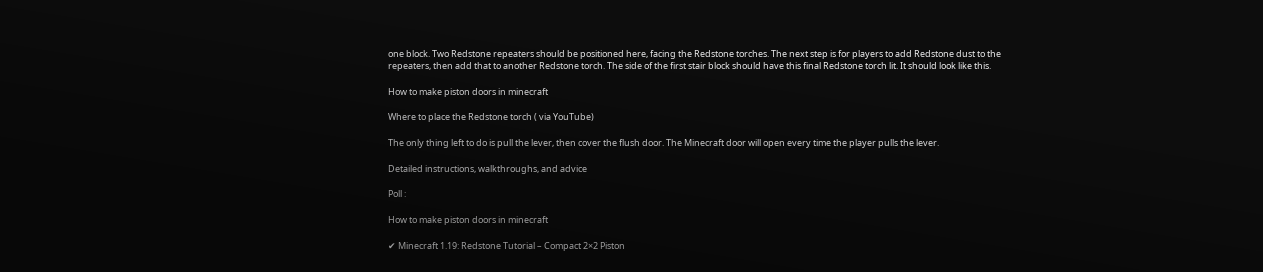one block. Two Redstone repeaters should be positioned here, facing the Redstone torches. The next step is for players to add Redstone dust to the repeaters, then add that to another Redstone torch. The side of the first stair block should have this final Redstone torch lit. It should look like this.

How to make piston doors in minecraft

Where to place the Redstone torch ( via YouTube)

The only thing left to do is pull the lever, then cover the flush door. The Minecraft door will open every time the player pulls the lever.

Detailed instructions, walkthroughs, and advice

Poll :

How to make piston doors in minecraft

✔ Minecraft 1.19: Redstone Tutorial – Compact 2×2 Piston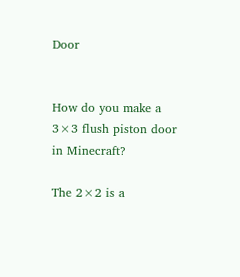Door


How do you make a 3×3 flush piston door in Minecraft?

The 2×2 is a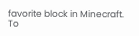favorite block in Minecraft. To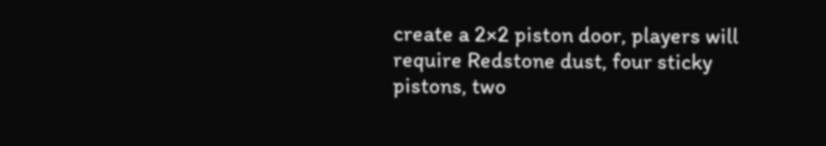create a 2×2 piston door, players will require Redstone dust, four sticky pistons, two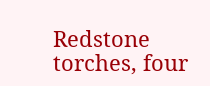Redstone torches, four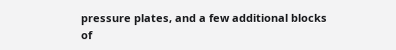pressure plates, and a few additional blocks of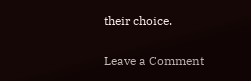their choice.

Leave a Comment